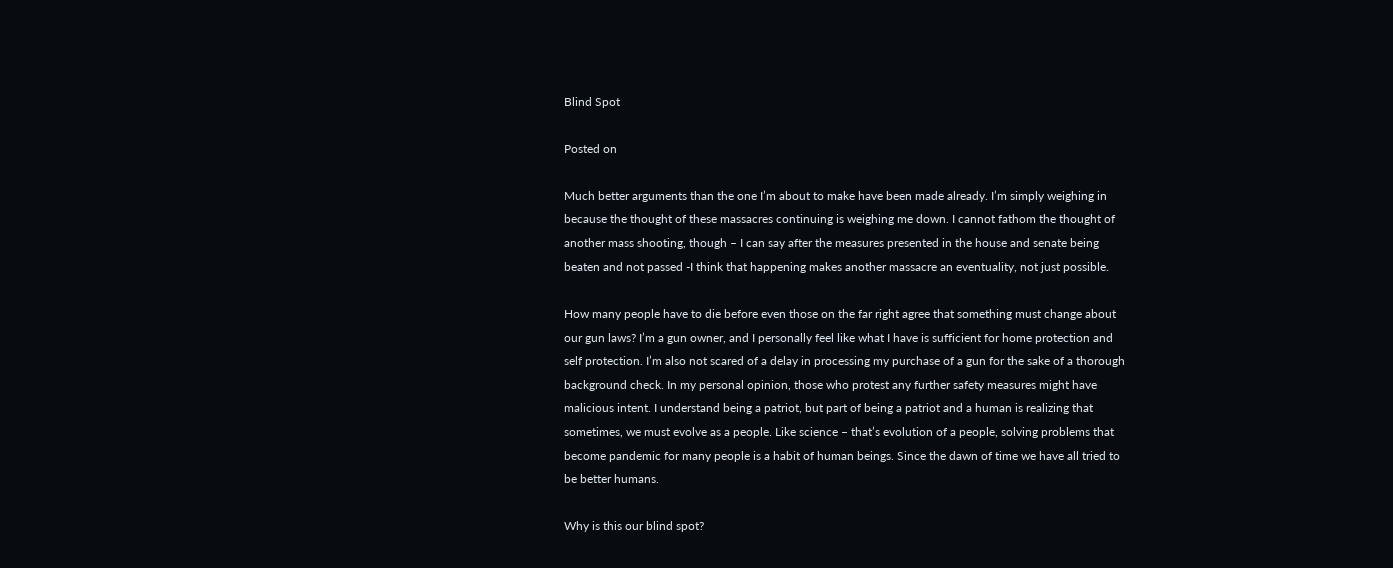Blind Spot

Posted on

Much better arguments than the one I’m about to make have been made already. I’m simply weighing in because the thought of these massacres continuing is weighing me down. I cannot fathom the thought of another mass shooting, though – I can say after the measures presented in the house and senate being beaten and not passed -I think that happening makes another massacre an eventuality, not just possible.

How many people have to die before even those on the far right agree that something must change about our gun laws? I’m a gun owner, and I personally feel like what I have is sufficient for home protection and self protection. I’m also not scared of a delay in processing my purchase of a gun for the sake of a thorough background check. In my personal opinion, those who protest any further safety measures might have malicious intent. I understand being a patriot, but part of being a patriot and a human is realizing that sometimes, we must evolve as a people. Like science – that’s evolution of a people, solving problems that become pandemic for many people is a habit of human beings. Since the dawn of time we have all tried to be better humans.

Why is this our blind spot?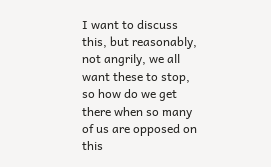I want to discuss this, but reasonably, not angrily, we all want these to stop, so how do we get there when so many of us are opposed on this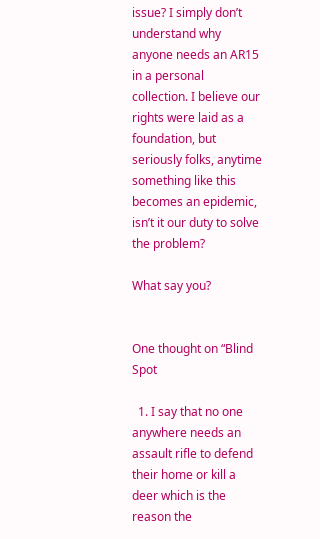issue? I simply don’t understand why anyone needs an AR15 in a personal collection. I believe our rights were laid as a foundation, but seriously folks, anytime something like this becomes an epidemic, isn’t it our duty to solve the problem?

What say you?


One thought on “Blind Spot

  1. I say that no one anywhere needs an assault rifle to defend their home or kill a deer which is the reason the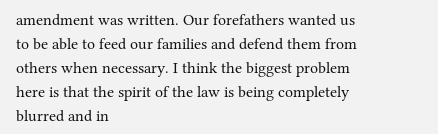amendment was written. Our forefathers wanted us to be able to feed our families and defend them from others when necessary. I think the biggest problem here is that the spirit of the law is being completely blurred and in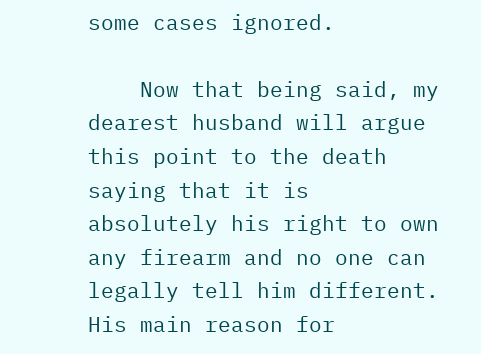some cases ignored.

    Now that being said, my dearest husband will argue this point to the death saying that it is absolutely his right to own any firearm and no one can legally tell him different. His main reason for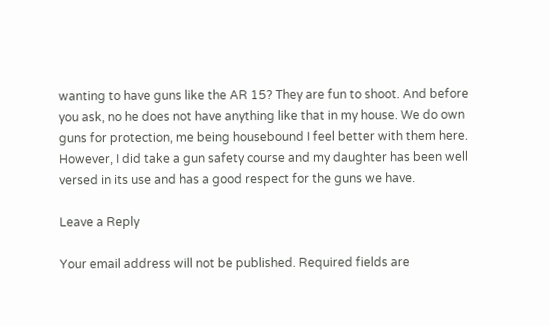wanting to have guns like the AR 15? They are fun to shoot. And before you ask, no he does not have anything like that in my house. We do own guns for protection, me being housebound I feel better with them here. However, I did take a gun safety course and my daughter has been well versed in its use and has a good respect for the guns we have.

Leave a Reply

Your email address will not be published. Required fields are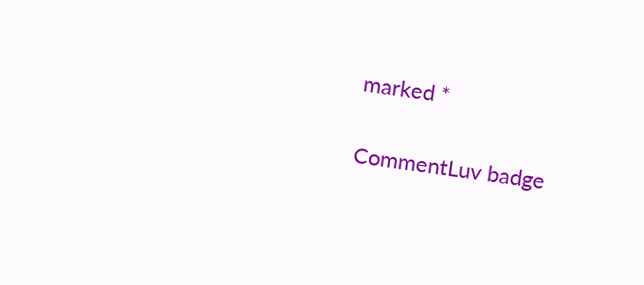marked *


CommentLuv badge